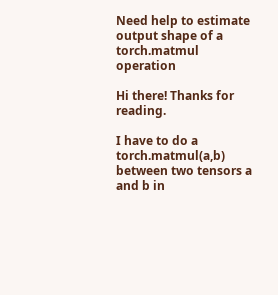Need help to estimate output shape of a torch.matmul operation

Hi there! Thanks for reading.

I have to do a torch.matmul(a,b) between two tensors a and b in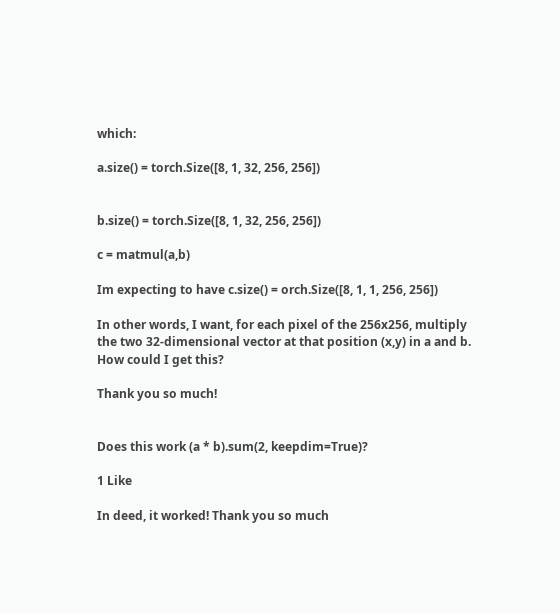which:

a.size() = torch.Size([8, 1, 32, 256, 256])


b.size() = torch.Size([8, 1, 32, 256, 256])

c = matmul(a,b)

Im expecting to have c.size() = orch.Size([8, 1, 1, 256, 256])

In other words, I want, for each pixel of the 256x256, multiply the two 32-dimensional vector at that position (x,y) in a and b.
How could I get this?

Thank you so much!


Does this work (a * b).sum(2, keepdim=True)?

1 Like

In deed, it worked! Thank you so much